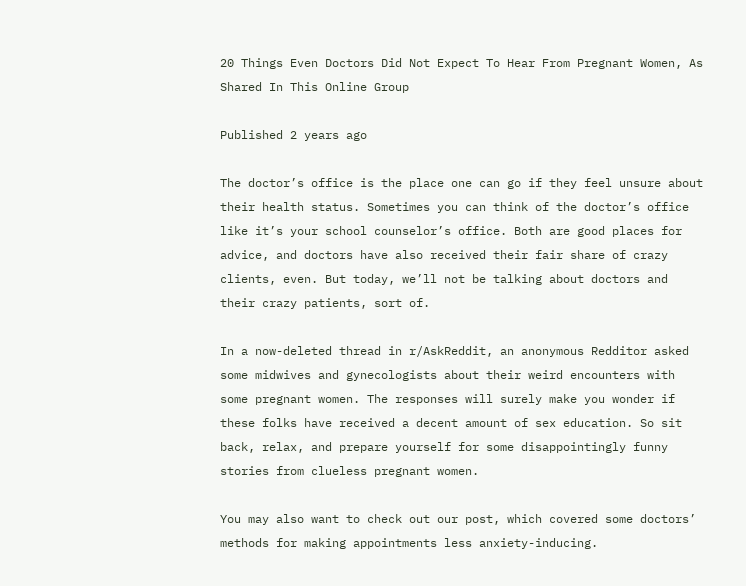20 Things Even Doctors Did Not Expect To Hear From Pregnant Women, As Shared In This Online Group

Published 2 years ago

The doctor’s office is the place one can go if they feel unsure about their health status. Sometimes you can think of the doctor’s office like it’s your school counselor’s office. Both are good places for advice, and doctors have also received their fair share of crazy clients, even. But today, we’ll not be talking about doctors and their crazy patients, sort of.

In a now-deleted thread in r/AskReddit, an anonymous Redditor asked some midwives and gynecologists about their weird encounters with some pregnant women. The responses will surely make you wonder if these folks have received a decent amount of sex education. So sit back, relax, and prepare yourself for some disappointingly funny stories from clueless pregnant women.

You may also want to check out our post, which covered some doctors’ methods for making appointments less anxiety-inducing.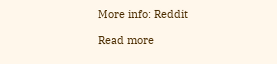More info: Reddit

Read more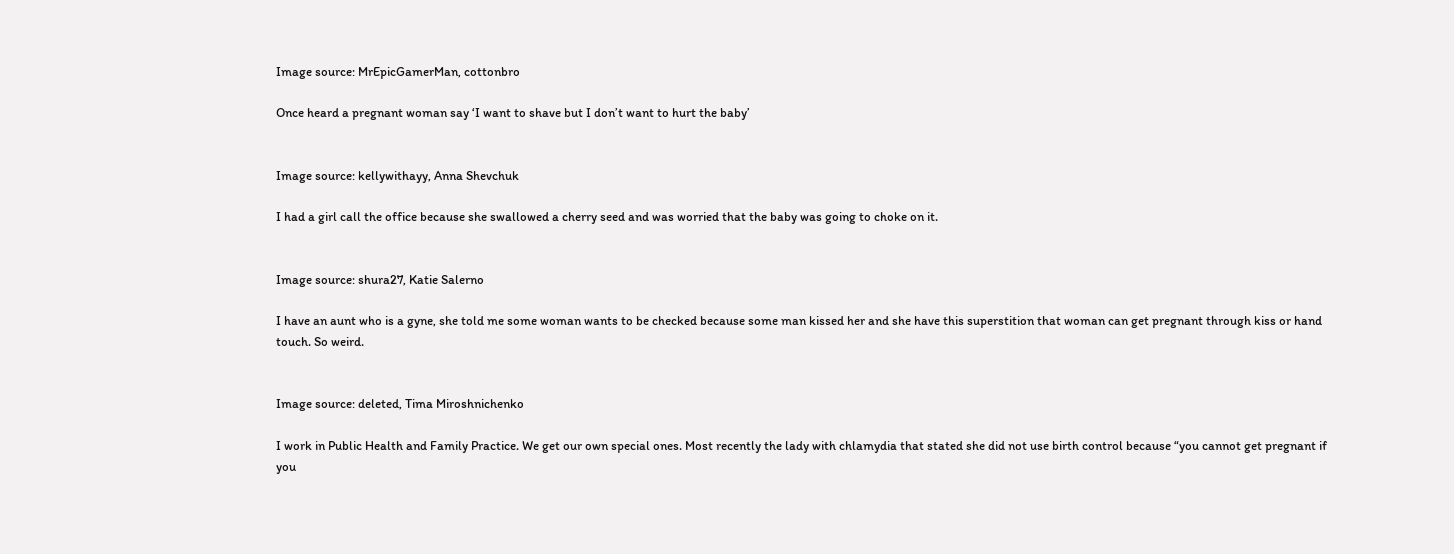Image source: MrEpicGamerMan, cottonbro

Once heard a pregnant woman say ‘I want to shave but I don’t want to hurt the baby’


Image source: kellywithayy, Anna Shevchuk

I had a girl call the office because she swallowed a cherry seed and was worried that the baby was going to choke on it.


Image source: shura27, Katie Salerno

I have an aunt who is a gyne, she told me some woman wants to be checked because some man kissed her and she have this superstition that woman can get pregnant through kiss or hand touch. So weird.


Image source: deleted, Tima Miroshnichenko

I work in Public Health and Family Practice. We get our own special ones. Most recently the lady with chlamydia that stated she did not use birth control because “you cannot get pregnant if you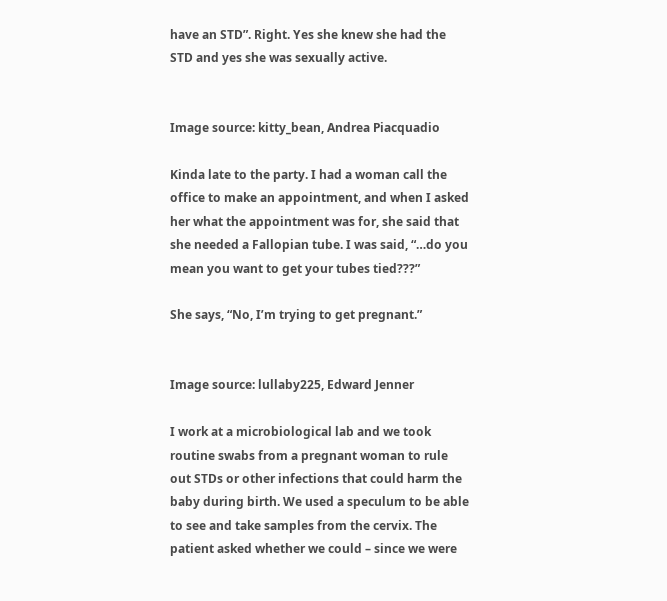have an STD”. Right. Yes she knew she had the STD and yes she was sexually active.


Image source: kitty_bean, Andrea Piacquadio

Kinda late to the party. I had a woman call the office to make an appointment, and when I asked her what the appointment was for, she said that she needed a Fallopian tube. I was said, “…do you mean you want to get your tubes tied???”

She says, “No, I’m trying to get pregnant.”


Image source: lullaby225, Edward Jenner

I work at a microbiological lab and we took routine swabs from a pregnant woman to rule out STDs or other infections that could harm the baby during birth. We used a speculum to be able to see and take samples from the cervix. The patient asked whether we could – since we were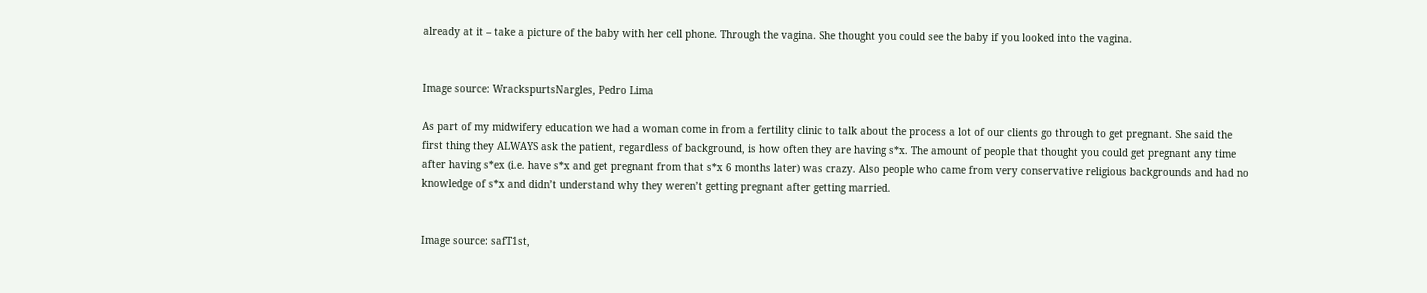already at it – take a picture of the baby with her cell phone. Through the vagina. She thought you could see the baby if you looked into the vagina.


Image source: WrackspurtsNargles, Pedro Lima

As part of my midwifery education we had a woman come in from a fertility clinic to talk about the process a lot of our clients go through to get pregnant. She said the first thing they ALWAYS ask the patient, regardless of background, is how often they are having s*x. The amount of people that thought you could get pregnant any time after having s*ex (i.e. have s*x and get pregnant from that s*x 6 months later) was crazy. Also people who came from very conservative religious backgrounds and had no knowledge of s*x and didn’t understand why they weren’t getting pregnant after getting married.


Image source: safT1st,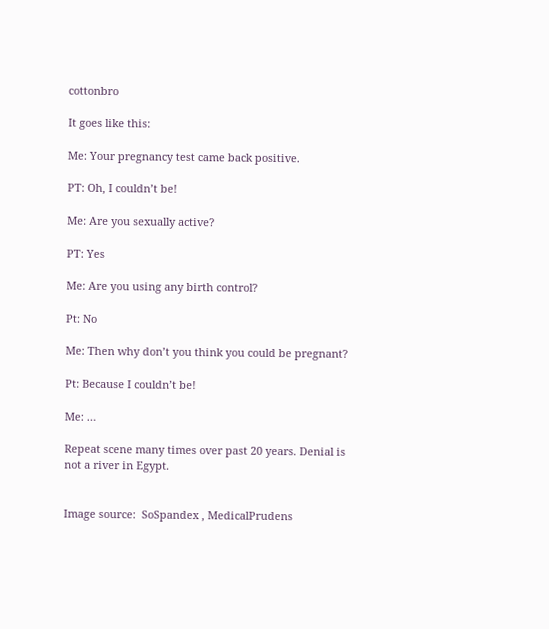cottonbro

It goes like this:

Me: Your pregnancy test came back positive.

PT: Oh, I couldn’t be!

Me: Are you sexually active?

PT: Yes

Me: Are you using any birth control?

Pt: No

Me: Then why don’t you think you could be pregnant?

Pt: Because I couldn’t be!

Me: …

Repeat scene many times over past 20 years. Denial is not a river in Egypt.


Image source:  SoSpandex , MedicalPrudens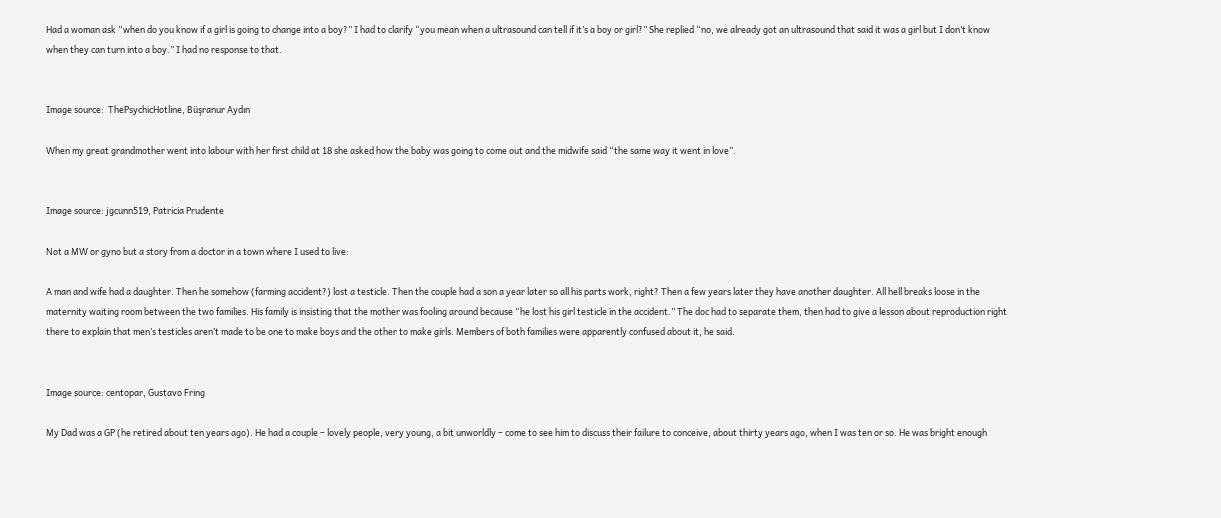Had a woman ask “when do you know if a girl is going to change into a boy?” I had to clarify “you mean when a ultrasound can tell if it’s a boy or girl?” She replied “no, we already got an ultrasound that said it was a girl but I don’t know when they can turn into a boy.” I had no response to that.


Image source:  ThePsychicHotline, Büşranur Aydın

When my great grandmother went into labour with her first child at 18 she asked how the baby was going to come out and the midwife said “the same way it went in love”.


Image source: jgcunn519, Patricia Prudente

Not a MW or gyno but a story from a doctor in a town where I used to live:

A man and wife had a daughter. Then he somehow (farming accident?) lost a testicle. Then the couple had a son a year later so all his parts work, right? Then a few years later they have another daughter. All hell breaks loose in the maternity waiting room between the two families. His family is insisting that the mother was fooling around because “he lost his girl testicle in the accident.” The doc had to separate them, then had to give a lesson about reproduction right there to explain that men’s testicles aren’t made to be one to make boys and the other to make girls. Members of both families were apparently confused about it, he said.


Image source: centopar, Gustavo Fring

My Dad was a GP (he retired about ten years ago). He had a couple – lovely people, very young, a bit unworldly – come to see him to discuss their failure to conceive, about thirty years ago, when I was ten or so. He was bright enough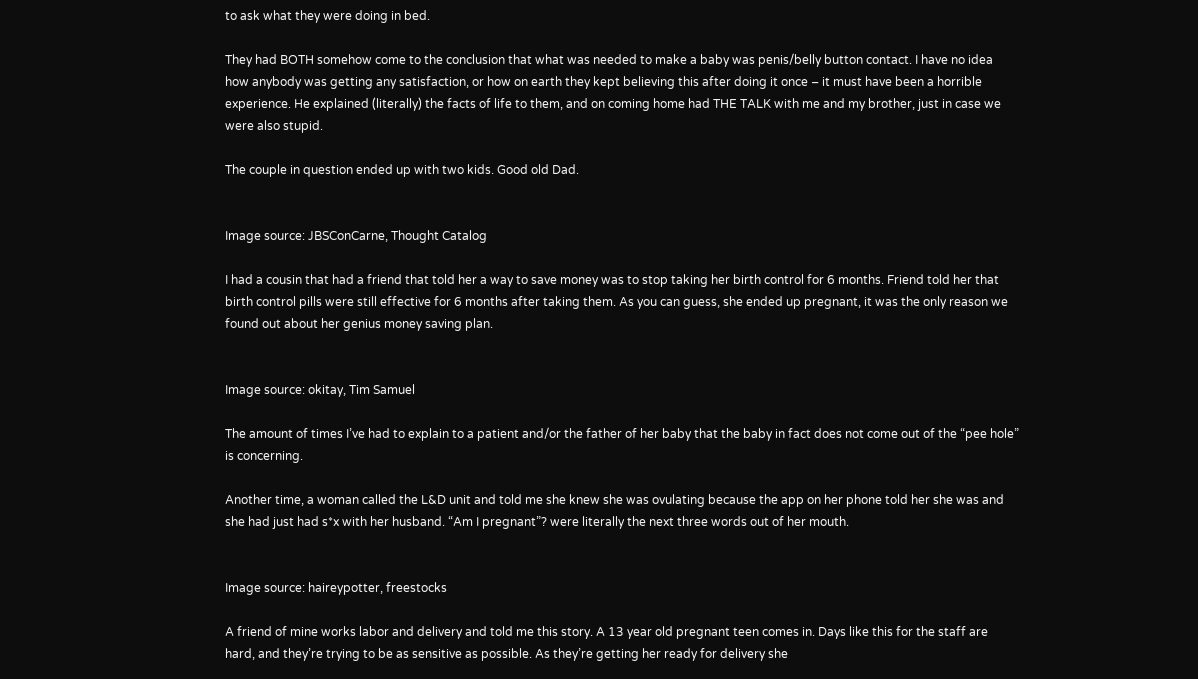to ask what they were doing in bed.

They had BOTH somehow come to the conclusion that what was needed to make a baby was penis/belly button contact. I have no idea how anybody was getting any satisfaction, or how on earth they kept believing this after doing it once – it must have been a horrible experience. He explained (literally) the facts of life to them, and on coming home had THE TALK with me and my brother, just in case we were also stupid.

The couple in question ended up with two kids. Good old Dad.


Image source: JBSConCarne, Thought Catalog

I had a cousin that had a friend that told her a way to save money was to stop taking her birth control for 6 months. Friend told her that birth control pills were still effective for 6 months after taking them. As you can guess, she ended up pregnant, it was the only reason we found out about her genius money saving plan.


Image source: okitay, Tim Samuel

The amount of times I’ve had to explain to a patient and/or the father of her baby that the baby in fact does not come out of the “pee hole” is concerning.

Another time, a woman called the L&D unit and told me she knew she was ovulating because the app on her phone told her she was and she had just had s*x with her husband. “Am I pregnant”? were literally the next three words out of her mouth.


Image source: haireypotter, freestocks

A friend of mine works labor and delivery and told me this story. A 13 year old pregnant teen comes in. Days like this for the staff are hard, and they’re trying to be as sensitive as possible. As they’re getting her ready for delivery she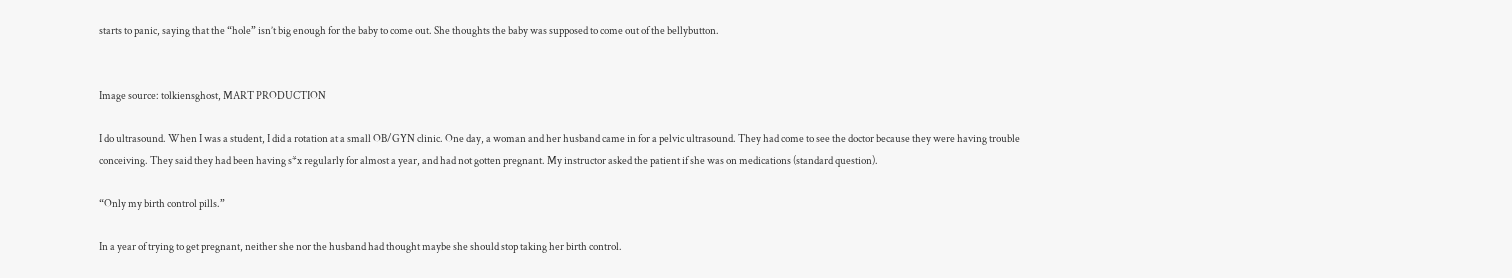starts to panic, saying that the “hole” isn’t big enough for the baby to come out. She thoughts the baby was supposed to come out of the bellybutton.


Image source: tolkiensghost, MART PRODUCTION

I do ultrasound. When I was a student, I did a rotation at a small OB/GYN clinic. One day, a woman and her husband came in for a pelvic ultrasound. They had come to see the doctor because they were having trouble conceiving. They said they had been having s*x regularly for almost a year, and had not gotten pregnant. My instructor asked the patient if she was on medications (standard question).

“Only my birth control pills.”

In a year of trying to get pregnant, neither she nor the husband had thought maybe she should stop taking her birth control.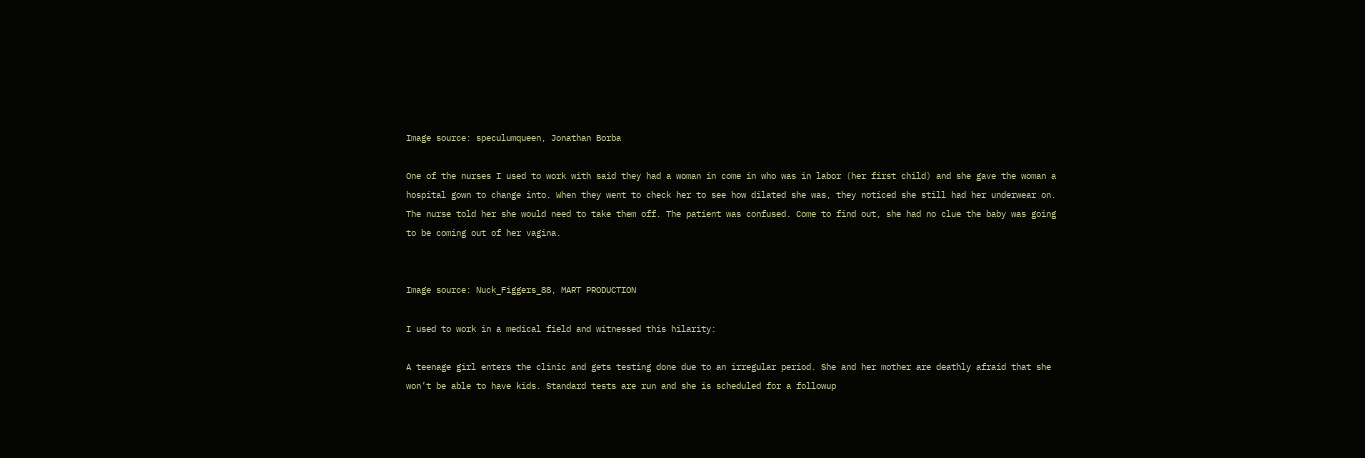Image source: speculumqueen, Jonathan Borba

One of the nurses I used to work with said they had a woman in come in who was in labor (her first child) and she gave the woman a hospital gown to change into. When they went to check her to see how dilated she was, they noticed she still had her underwear on. The nurse told her she would need to take them off. The patient was confused. Come to find out, she had no clue the baby was going to be coming out of her vagina.


Image source: Nuck_Figgers_88, MART PRODUCTION

I used to work in a medical field and witnessed this hilarity:

A teenage girl enters the clinic and gets testing done due to an irregular period. She and her mother are deathly afraid that she won’t be able to have kids. Standard tests are run and she is scheduled for a followup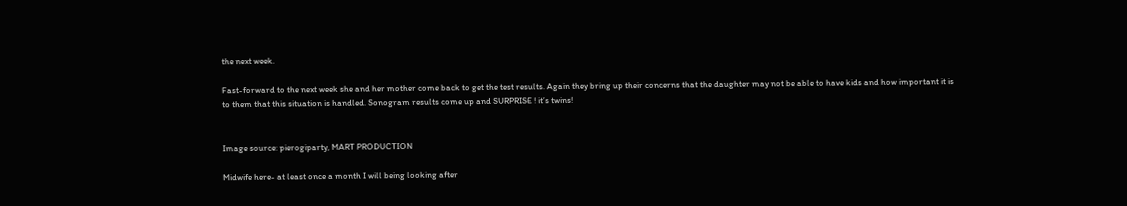the next week.

Fast-forward to the next week she and her mother come back to get the test results. Again they bring up their concerns that the daughter may not be able to have kids and how important it is to them that this situation is handled. Sonogram results come up and SURPRISE ! it’s twins!


Image source: pierogiparty, MART PRODUCTION

Midwife here- at least once a month I will being looking after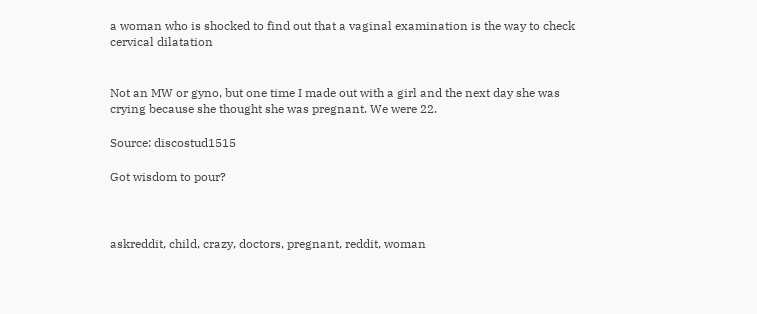a woman who is shocked to find out that a vaginal examination is the way to check cervical dilatation


Not an MW or gyno, but one time I made out with a girl and the next day she was crying because she thought she was pregnant. We were 22.

Source: discostud1515

Got wisdom to pour?



askreddit, child, crazy, doctors, pregnant, reddit, woman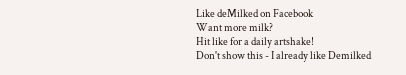Like deMilked on Facebook
Want more milk?
Hit like for a daily artshake!
Don't show this - I already like Demilked